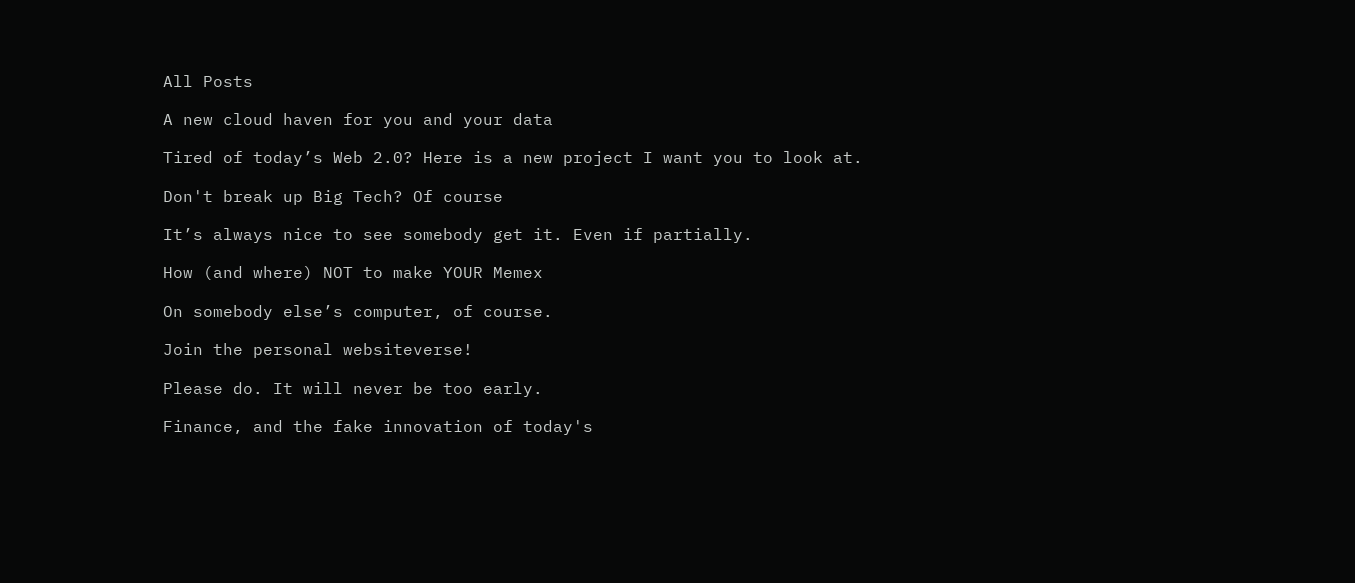All Posts

A new cloud haven for you and your data

Tired of today’s Web 2.0? Here is a new project I want you to look at.

Don't break up Big Tech? Of course

It’s always nice to see somebody get it. Even if partially.

How (and where) NOT to make YOUR Memex

On somebody else’s computer, of course.

Join the personal websiteverse!

Please do. It will never be too early.

Finance, and the fake innovation of today's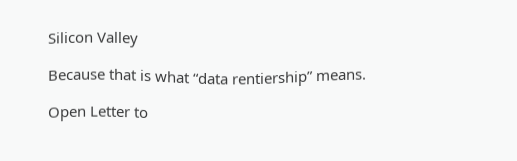Silicon Valley

Because that is what “data rentiership” means.

Open Letter to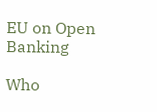EU on Open Banking

Who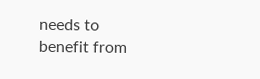needs to benefit from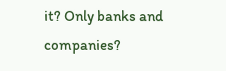it? Only banks and companies?